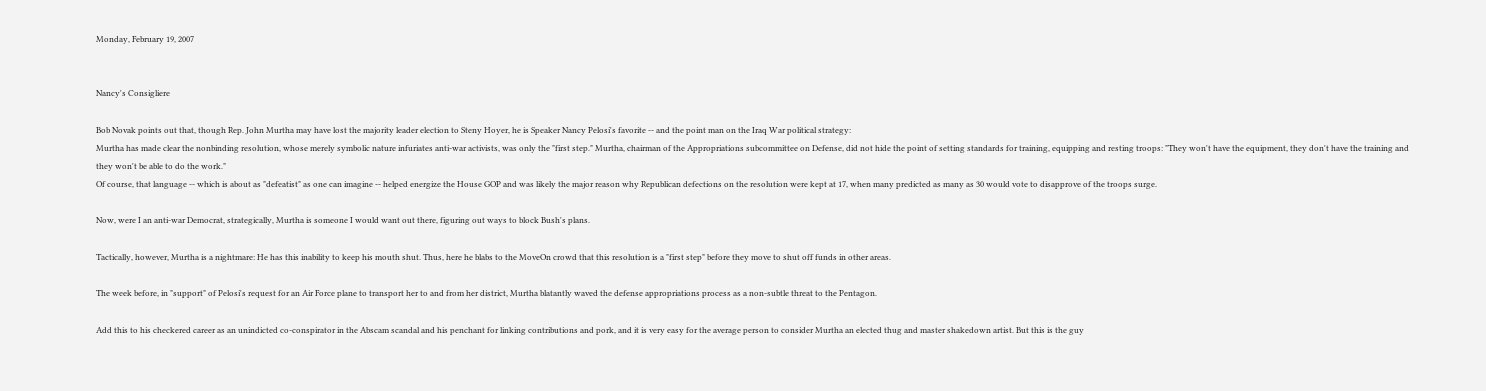Monday, February 19, 2007


Nancy's Consigliere

Bob Novak points out that, though Rep. John Murtha may have lost the majority leader election to Steny Hoyer, he is Speaker Nancy Pelosi's favorite -- and the point man on the Iraq War political strategy:
Murtha has made clear the nonbinding resolution, whose merely symbolic nature infuriates anti-war activists, was only the "first step." Murtha, chairman of the Appropriations subcommittee on Defense, did not hide the point of setting standards for training, equipping and resting troops: "They won't have the equipment, they don't have the training and they won't be able to do the work."
Of course, that language -- which is about as "defeatist" as one can imagine -- helped energize the House GOP and was likely the major reason why Republican defections on the resolution were kept at 17, when many predicted as many as 30 would vote to disapprove of the troops surge.

Now, were I an anti-war Democrat, strategically, Murtha is someone I would want out there, figuring out ways to block Bush's plans.

Tactically, however, Murtha is a nightmare: He has this inability to keep his mouth shut. Thus, here he blabs to the MoveOn crowd that this resolution is a "first step" before they move to shut off funds in other areas.

The week before, in "support" of Pelosi's request for an Air Force plane to transport her to and from her district, Murtha blatantly waved the defense appropriations process as a non-subtle threat to the Pentagon.

Add this to his checkered career as an unindicted co-conspirator in the Abscam scandal and his penchant for linking contributions and pork, and it is very easy for the average person to consider Murtha an elected thug and master shakedown artist. But this is the guy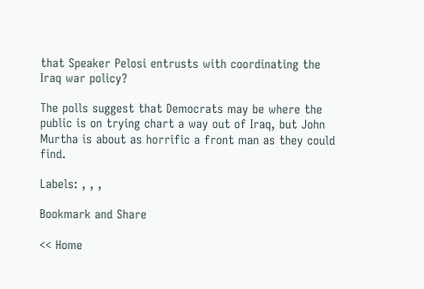that Speaker Pelosi entrusts with coordinating the Iraq war policy?

The polls suggest that Democrats may be where the public is on trying chart a way out of Iraq, but John Murtha is about as horrific a front man as they could find.

Labels: , , ,

Bookmark and Share

<< Home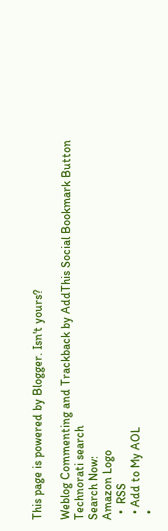This page is powered by Blogger. Isn't yours?

Weblog Commenting and Trackback by AddThis Social Bookmark Button
Technorati search
Search Now:
Amazon Logo
  •  RSS
  • Add to My AOL
  •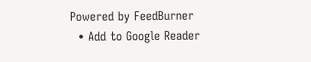Powered by FeedBurner
  • Add to Google Reader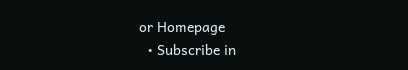or Homepage
  • Subscribe in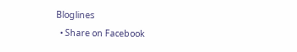Bloglines
  • Share on Facebook